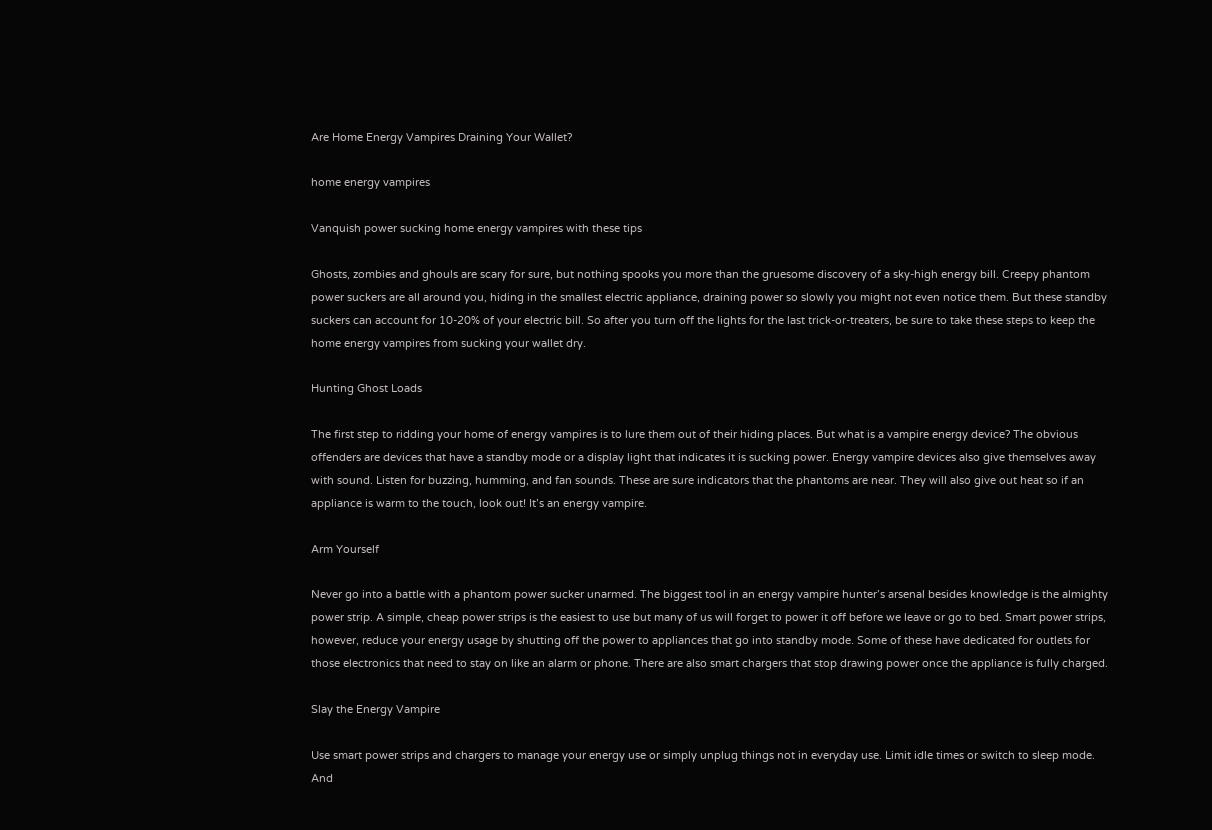Are Home Energy Vampires Draining Your Wallet?

home energy vampires

Vanquish power sucking home energy vampires with these tips

Ghosts, zombies and ghouls are scary for sure, but nothing spooks you more than the gruesome discovery of a sky-high energy bill. Creepy phantom power suckers are all around you, hiding in the smallest electric appliance, draining power so slowly you might not even notice them. But these standby suckers can account for 10-20% of your electric bill. So after you turn off the lights for the last trick-or-treaters, be sure to take these steps to keep the home energy vampires from sucking your wallet dry.

Hunting Ghost Loads

The first step to ridding your home of energy vampires is to lure them out of their hiding places. But what is a vampire energy device? The obvious offenders are devices that have a standby mode or a display light that indicates it is sucking power. Energy vampire devices also give themselves away with sound. Listen for buzzing, humming, and fan sounds. These are sure indicators that the phantoms are near. They will also give out heat so if an appliance is warm to the touch, look out! It’s an energy vampire.

Arm Yourself

Never go into a battle with a phantom power sucker unarmed. The biggest tool in an energy vampire hunter’s arsenal besides knowledge is the almighty power strip. A simple, cheap power strips is the easiest to use but many of us will forget to power it off before we leave or go to bed. Smart power strips, however, reduce your energy usage by shutting off the power to appliances that go into standby mode. Some of these have dedicated for outlets for those electronics that need to stay on like an alarm or phone. There are also smart chargers that stop drawing power once the appliance is fully charged.

Slay the Energy Vampire

Use smart power strips and chargers to manage your energy use or simply unplug things not in everyday use. Limit idle times or switch to sleep mode. And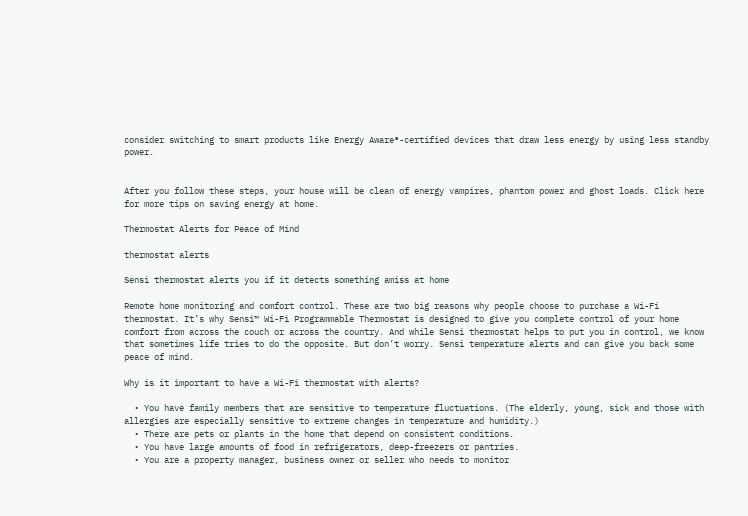consider switching to smart products like Energy Aware®-certified devices that draw less energy by using less standby power.


After you follow these steps, your house will be clean of energy vampires, phantom power and ghost loads. Click here for more tips on saving energy at home.

Thermostat Alerts for Peace of Mind

thermostat alerts

Sensi thermostat alerts you if it detects something amiss at home

Remote home monitoring and comfort control. These are two big reasons why people choose to purchase a Wi-Fi thermostat. It’s why Sensi™ Wi-Fi Programmable Thermostat is designed to give you complete control of your home comfort from across the couch or across the country. And while Sensi thermostat helps to put you in control, we know that sometimes life tries to do the opposite. But don’t worry. Sensi temperature alerts and can give you back some peace of mind.

Why is it important to have a Wi-Fi thermostat with alerts?

  • You have family members that are sensitive to temperature fluctuations. (The elderly, young, sick and those with allergies are especially sensitive to extreme changes in temperature and humidity.)
  • There are pets or plants in the home that depend on consistent conditions.
  • You have large amounts of food in refrigerators, deep-freezers or pantries.
  • You are a property manager, business owner or seller who needs to monitor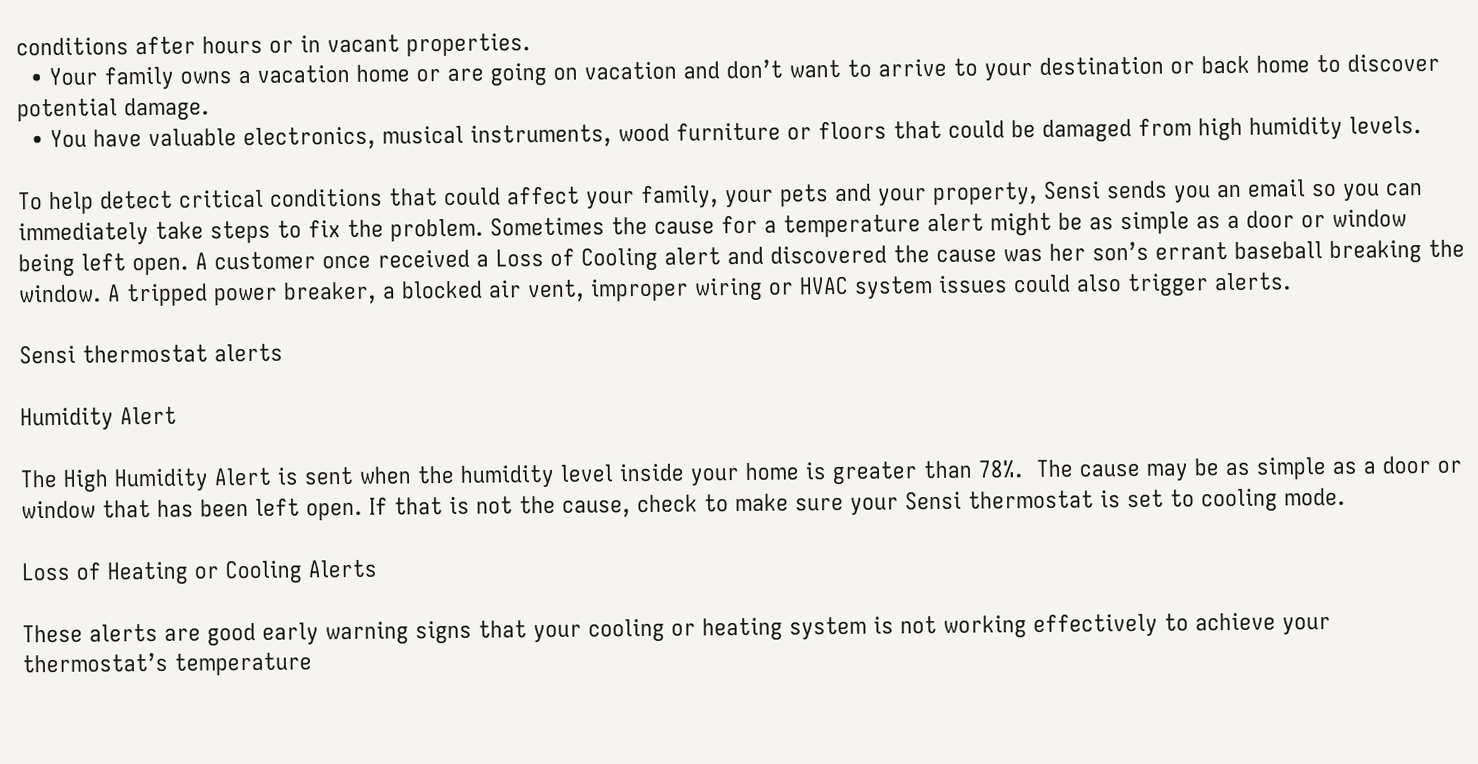conditions after hours or in vacant properties.
  • Your family owns a vacation home or are going on vacation and don’t want to arrive to your destination or back home to discover potential damage.
  • You have valuable electronics, musical instruments, wood furniture or floors that could be damaged from high humidity levels.

To help detect critical conditions that could affect your family, your pets and your property, Sensi sends you an email so you can immediately take steps to fix the problem. Sometimes the cause for a temperature alert might be as simple as a door or window being left open. A customer once received a Loss of Cooling alert and discovered the cause was her son’s errant baseball breaking the window. A tripped power breaker, a blocked air vent, improper wiring or HVAC system issues could also trigger alerts.

Sensi thermostat alerts

Humidity Alert

The High Humidity Alert is sent when the humidity level inside your home is greater than 78%.  The cause may be as simple as a door or window that has been left open. If that is not the cause, check to make sure your Sensi thermostat is set to cooling mode.

Loss of Heating or Cooling Alerts

These alerts are good early warning signs that your cooling or heating system is not working effectively to achieve your thermostat’s temperature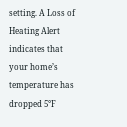setting. A Loss of Heating Alert indicates that your home’s temperature has dropped 5°F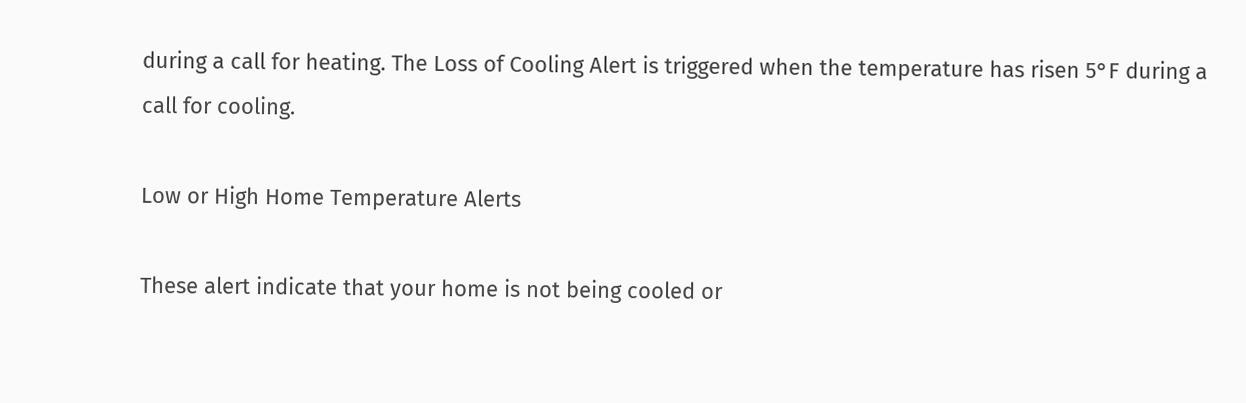during a call for heating. The Loss of Cooling Alert is triggered when the temperature has risen 5°F during a call for cooling.

Low or High Home Temperature Alerts

These alert indicate that your home is not being cooled or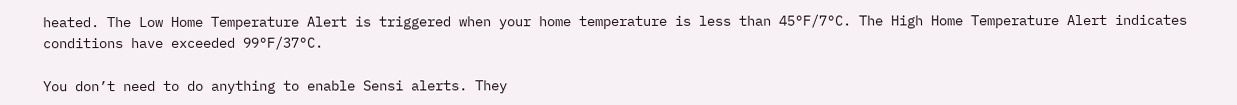heated. The Low Home Temperature Alert is triggered when your home temperature is less than 45°F/7°C. The High Home Temperature Alert indicates conditions have exceeded 99°F/37°C.

You don’t need to do anything to enable Sensi alerts. They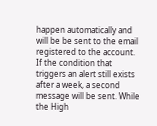happen automatically and will be be sent to the email registered to the account. If the condition that triggers an alert still exists after a week, a second message will be sent. While the High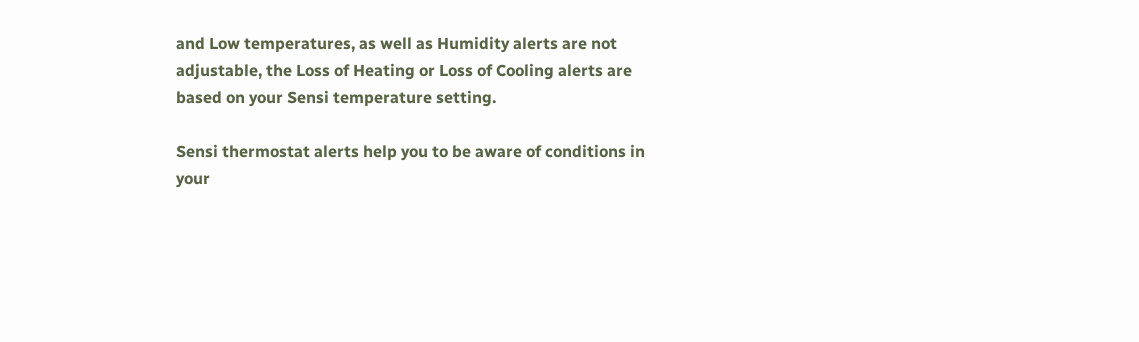and Low temperatures, as well as Humidity alerts are not adjustable, the Loss of Heating or Loss of Cooling alerts are based on your Sensi temperature setting.

Sensi thermostat alerts help you to be aware of conditions in your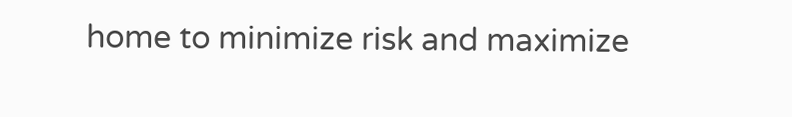home to minimize risk and maximize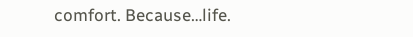comfort. Because…life.